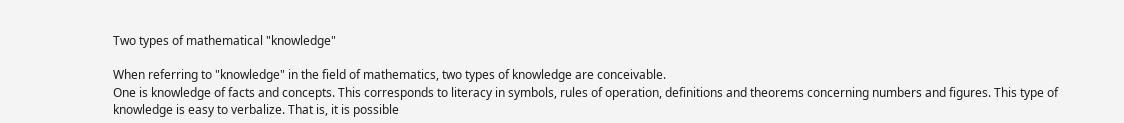Two types of mathematical "knowledge"

When referring to "knowledge" in the field of mathematics, two types of knowledge are conceivable.
One is knowledge of facts and concepts. This corresponds to literacy in symbols, rules of operation, definitions and theorems concerning numbers and figures. This type of knowledge is easy to verbalize. That is, it is possible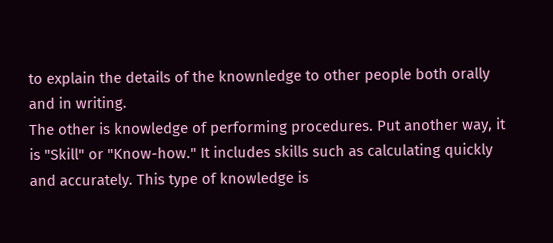to explain the details of the knownledge to other people both orally and in writing.
The other is knowledge of performing procedures. Put another way, it is "Skill" or "Know-how." It includes skills such as calculating quickly and accurately. This type of knowledge is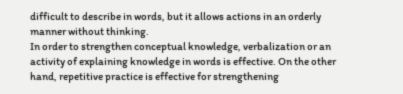difficult to describe in words, but it allows actions in an orderly manner without thinking.
In order to strengthen conceptual knowledge, verbalization or an activity of explaining knowledge in words is effective. On the other hand, repetitive practice is effective for strengthening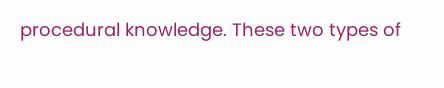procedural knowledge. These two types of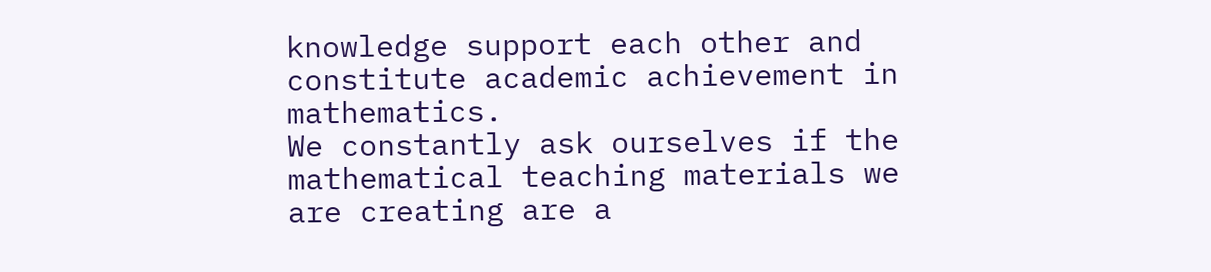knowledge support each other and constitute academic achievement in mathematics.
We constantly ask ourselves if the mathematical teaching materials we are creating are a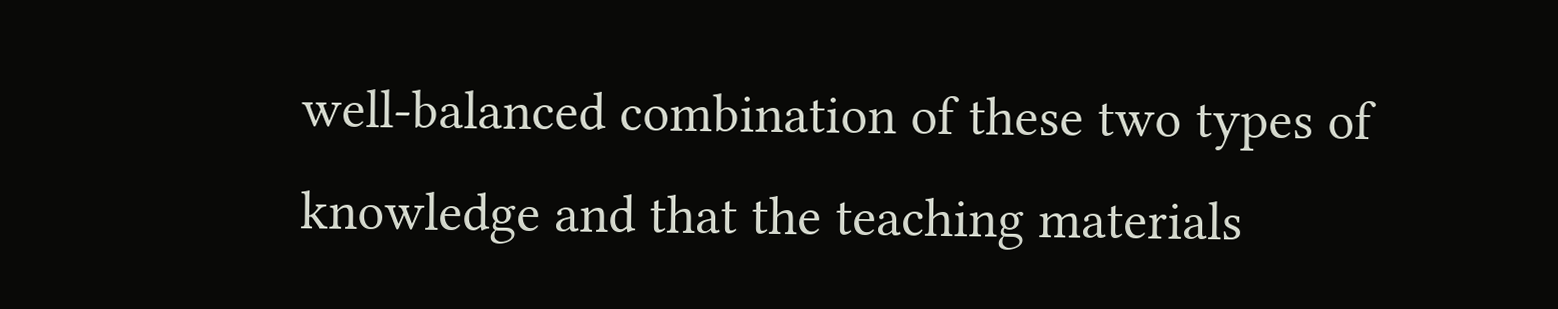well-balanced combination of these two types of knowledge and that the teaching materials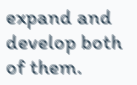expand and develop both of them.